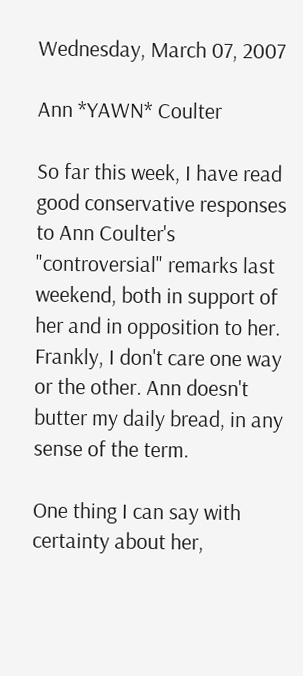Wednesday, March 07, 2007

Ann *YAWN* Coulter

So far this week, I have read good conservative responses to Ann Coulter's "controversial" remarks last weekend, both in support of her and in opposition to her. Frankly, I don't care one way or the other. Ann doesn't butter my daily bread, in any sense of the term.

One thing I can say with certainty about her,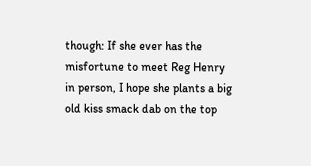though: If she ever has the misfortune to meet Reg Henry in person, I hope she plants a big old kiss smack dab on the top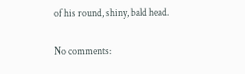of his round, shiny, bald head.

No comments: